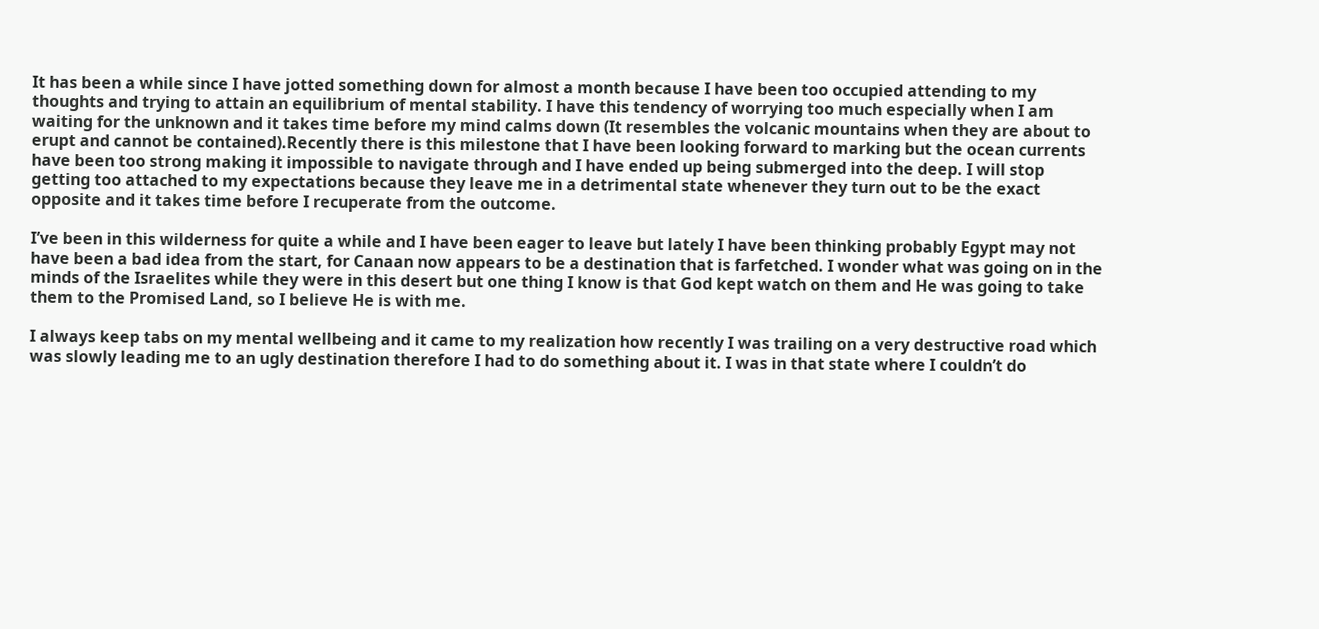It has been a while since I have jotted something down for almost a month because I have been too occupied attending to my thoughts and trying to attain an equilibrium of mental stability. I have this tendency of worrying too much especially when I am waiting for the unknown and it takes time before my mind calms down (It resembles the volcanic mountains when they are about to erupt and cannot be contained).Recently there is this milestone that I have been looking forward to marking but the ocean currents have been too strong making it impossible to navigate through and I have ended up being submerged into the deep. I will stop getting too attached to my expectations because they leave me in a detrimental state whenever they turn out to be the exact opposite and it takes time before I recuperate from the outcome.

I’ve been in this wilderness for quite a while and I have been eager to leave but lately I have been thinking probably Egypt may not have been a bad idea from the start, for Canaan now appears to be a destination that is farfetched. I wonder what was going on in the minds of the Israelites while they were in this desert but one thing I know is that God kept watch on them and He was going to take them to the Promised Land, so I believe He is with me.

I always keep tabs on my mental wellbeing and it came to my realization how recently I was trailing on a very destructive road which was slowly leading me to an ugly destination therefore I had to do something about it. I was in that state where I couldn’t do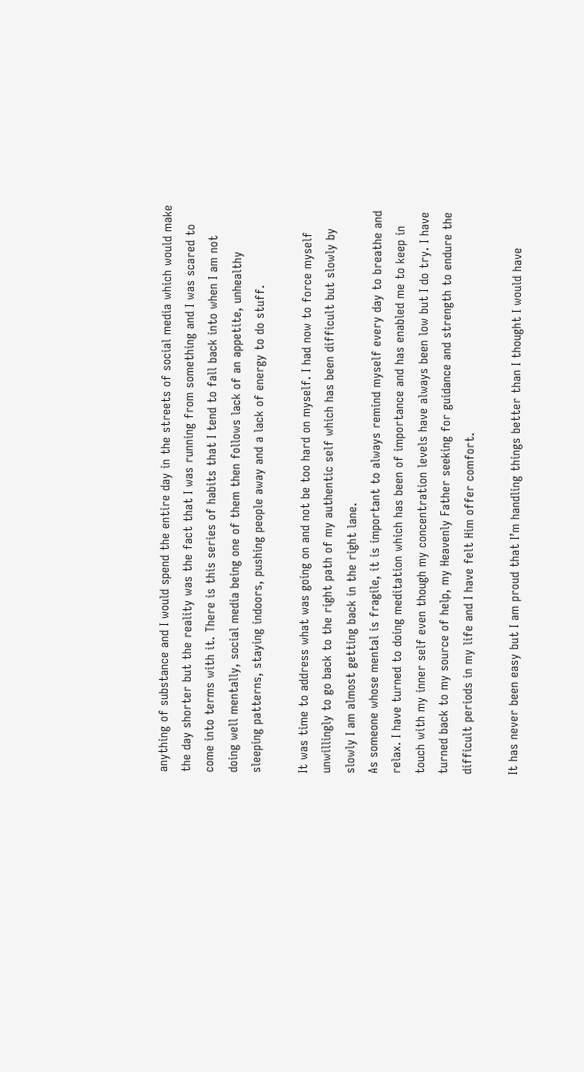anything of substance and I would spend the entire day in the streets of social media which would make the day shorter but the reality was the fact that I was running from something and I was scared to come into terms with it. There is this series of habits that I tend to fall back into when I am not doing well mentally, social media being one of them then follows lack of an appetite, unhealthy sleeping patterns, staying indoors, pushing people away and a lack of energy to do stuff.

It was time to address what was going on and not be too hard on myself. I had now to force myself unwillingly to go back to the right path of my authentic self which has been difficult but slowly by slowly I am almost getting back in the right lane.
As someone whose mental is fragile, it is important to always remind myself every day to breathe and relax. I have turned to doing meditation which has been of importance and has enabled me to keep in touch with my inner self even though my concentration levels have always been low but I do try. I have turned back to my source of help, my Heavenly Father seeking for guidance and strength to endure the difficult periods in my life and I have felt Him offer comfort.

It has never been easy but I am proud that I’m handling things better than I thought I would have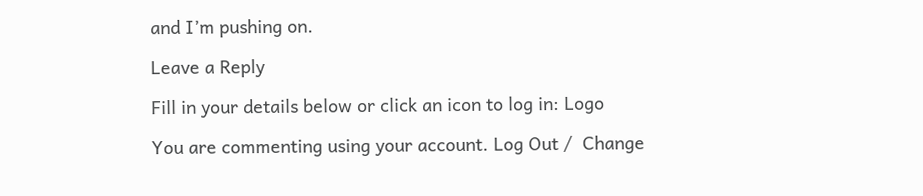and I’m pushing on.

Leave a Reply

Fill in your details below or click an icon to log in: Logo

You are commenting using your account. Log Out /  Change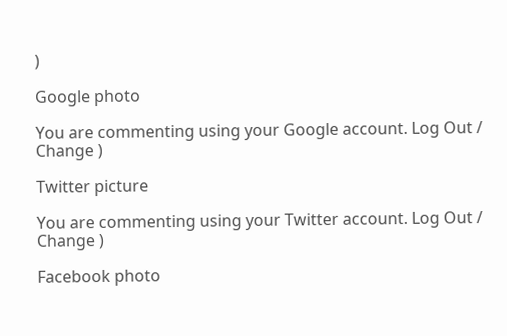)

Google photo

You are commenting using your Google account. Log Out /  Change )

Twitter picture

You are commenting using your Twitter account. Log Out /  Change )

Facebook photo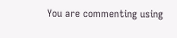You are commenting using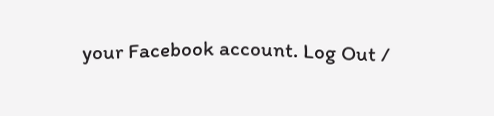your Facebook account. Log Out /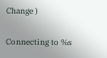Change )

Connecting to %s